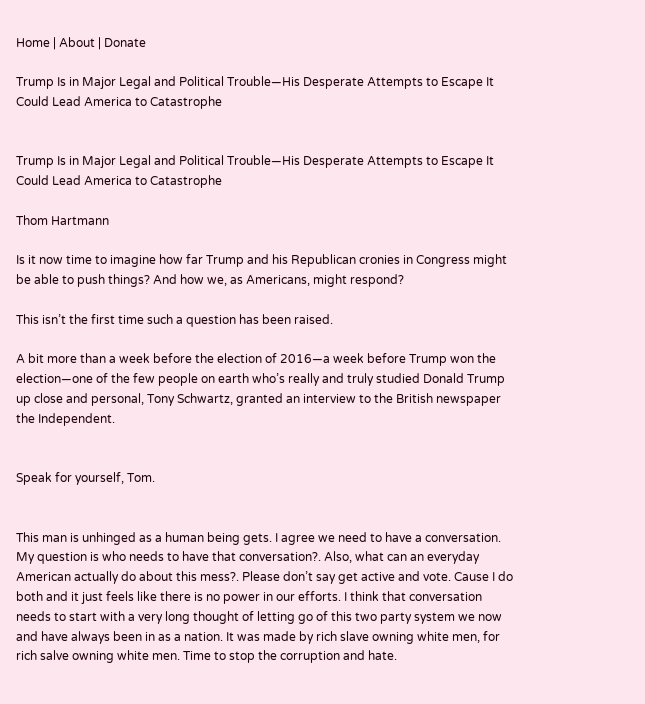Home | About | Donate

Trump Is in Major Legal and Political Trouble—His Desperate Attempts to Escape It Could Lead America to Catastrophe


Trump Is in Major Legal and Political Trouble—His Desperate Attempts to Escape It Could Lead America to Catastrophe

Thom Hartmann

Is it now time to imagine how far Trump and his Republican cronies in Congress might be able to push things? And how we, as Americans, might respond?

This isn’t the first time such a question has been raised.

A bit more than a week before the election of 2016—a week before Trump won the election—one of the few people on earth who’s really and truly studied Donald Trump up close and personal, Tony Schwartz, granted an interview to the British newspaper the Independent.


Speak for yourself, Tom.


This man is unhinged as a human being gets. I agree we need to have a conversation. My question is who needs to have that conversation?. Also, what can an everyday American actually do about this mess?. Please don’t say get active and vote. Cause I do both and it just feels like there is no power in our efforts. I think that conversation needs to start with a very long thought of letting go of this two party system we now and have always been in as a nation. It was made by rich slave owning white men, for rich salve owning white men. Time to stop the corruption and hate.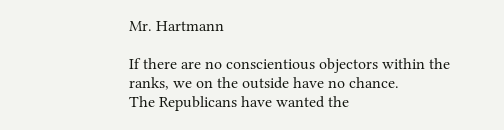Mr. Hartmann

If there are no conscientious objectors within the ranks, we on the outside have no chance.
The Republicans have wanted the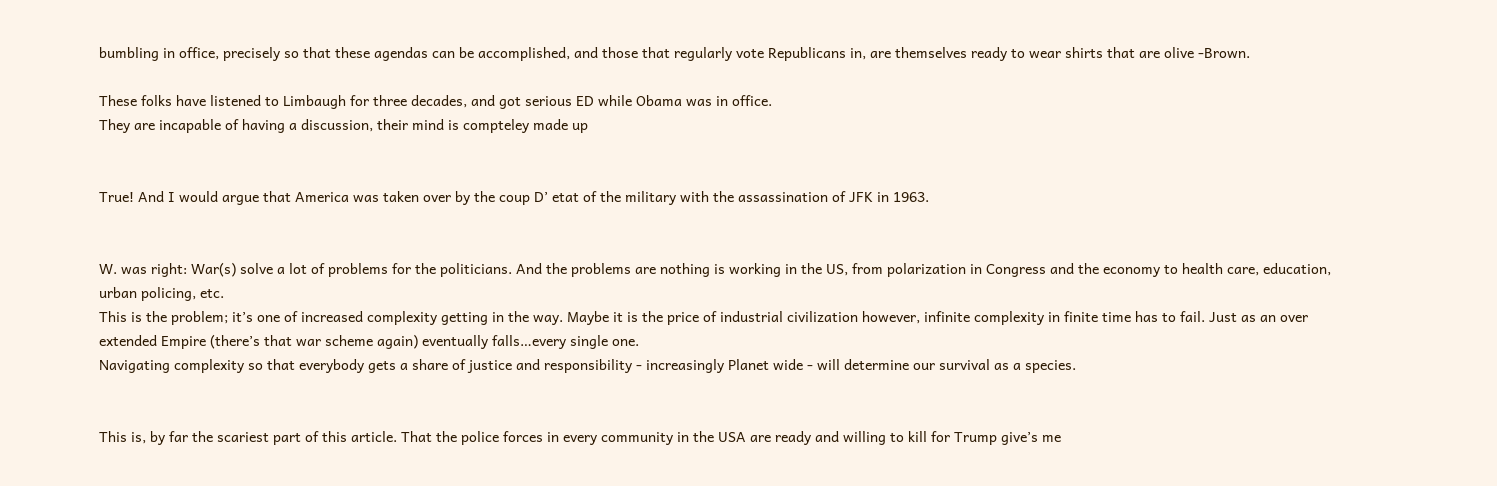bumbling in office, precisely so that these agendas can be accomplished, and those that regularly vote Republicans in, are themselves ready to wear shirts that are olive -Brown.

These folks have listened to Limbaugh for three decades, and got serious ED while Obama was in office.
They are incapable of having a discussion, their mind is compteley made up


True! And I would argue that America was taken over by the coup D’ etat of the military with the assassination of JFK in 1963.


W. was right: War(s) solve a lot of problems for the politicians. And the problems are nothing is working in the US, from polarization in Congress and the economy to health care, education, urban policing, etc.
This is the problem; it’s one of increased complexity getting in the way. Maybe it is the price of industrial civilization however, infinite complexity in finite time has to fail. Just as an over extended Empire (there’s that war scheme again) eventually falls…every single one.
Navigating complexity so that everybody gets a share of justice and responsibility - increasingly Planet wide - will determine our survival as a species.


This is, by far the scariest part of this article. That the police forces in every community in the USA are ready and willing to kill for Trump give’s me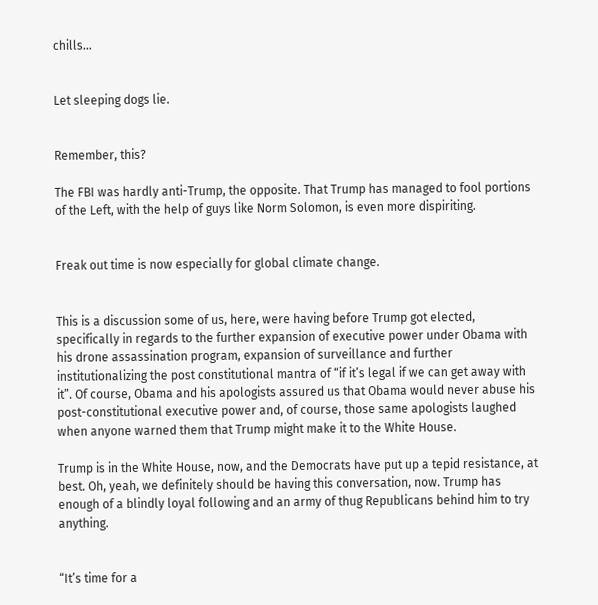chills…


Let sleeping dogs lie.


Remember, this?

The FBI was hardly anti-Trump, the opposite. That Trump has managed to fool portions of the Left, with the help of guys like Norm Solomon, is even more dispiriting.


Freak out time is now especially for global climate change.


This is a discussion some of us, here, were having before Trump got elected, specifically in regards to the further expansion of executive power under Obama with his drone assassination program, expansion of surveillance and further institutionalizing the post constitutional mantra of “if it’s legal if we can get away with it”. Of course, Obama and his apologists assured us that Obama would never abuse his post-constitutional executive power and, of course, those same apologists laughed when anyone warned them that Trump might make it to the White House.

Trump is in the White House, now, and the Democrats have put up a tepid resistance, at best. Oh, yeah, we definitely should be having this conversation, now. Trump has enough of a blindly loyal following and an army of thug Republicans behind him to try anything.


“It’s time for a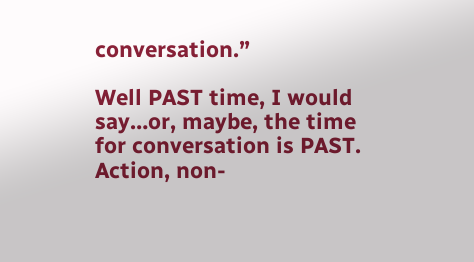conversation.”

Well PAST time, I would say…or, maybe, the time for conversation is PAST. Action, non-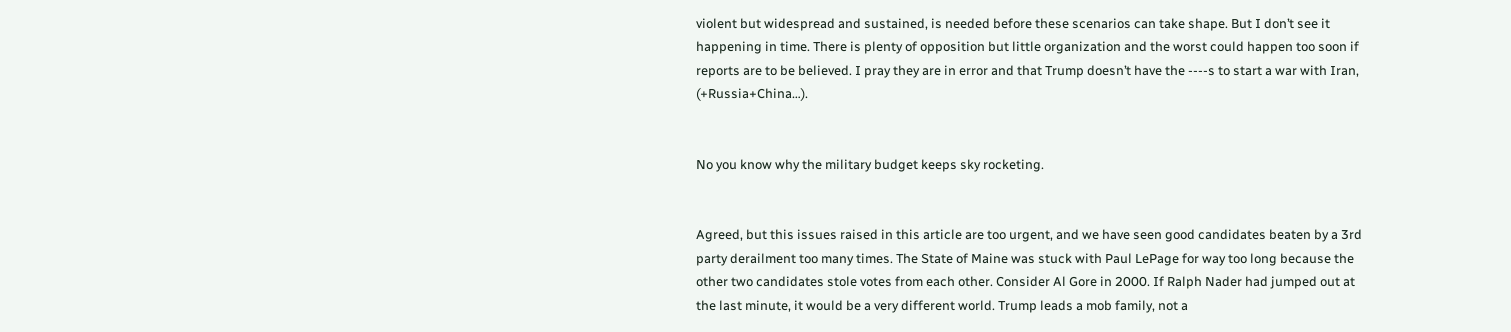violent but widespread and sustained, is needed before these scenarios can take shape. But I don’t see it happening in time. There is plenty of opposition but little organization and the worst could happen too soon if reports are to be believed. I pray they are in error and that Trump doesn’t have the ----s to start a war with Iran, (+Russia+China…).


No you know why the military budget keeps sky rocketing.


Agreed, but this issues raised in this article are too urgent, and we have seen good candidates beaten by a 3rd party derailment too many times. The State of Maine was stuck with Paul LePage for way too long because the other two candidates stole votes from each other. Consider Al Gore in 2000. If Ralph Nader had jumped out at the last minute, it would be a very different world. Trump leads a mob family, not a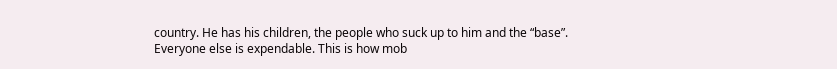country. He has his children, the people who suck up to him and the “base”. Everyone else is expendable. This is how mob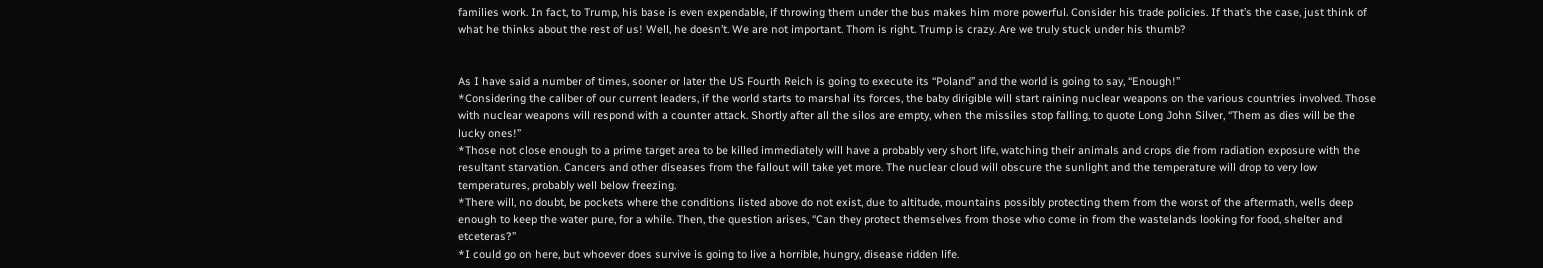families work. In fact, to Trump, his base is even expendable, if throwing them under the bus makes him more powerful. Consider his trade policies. If that’s the case, just think of what he thinks about the rest of us! Well, he doesn’t. We are not important. Thom is right. Trump is crazy. Are we truly stuck under his thumb?


As I have said a number of times, sooner or later the US Fourth Reich is going to execute its “Poland” and the world is going to say, “Enough!”
*Considering the caliber of our current leaders, if the world starts to marshal its forces, the baby dirigible will start raining nuclear weapons on the various countries involved. Those with nuclear weapons will respond with a counter attack. Shortly after all the silos are empty, when the missiles stop falling, to quote Long John Silver, “Them as dies will be the lucky ones!”
*Those not close enough to a prime target area to be killed immediately will have a probably very short life, watching their animals and crops die from radiation exposure with the resultant starvation. Cancers and other diseases from the fallout will take yet more. The nuclear cloud will obscure the sunlight and the temperature will drop to very low temperatures, probably well below freezing.
*There will, no doubt, be pockets where the conditions listed above do not exist, due to altitude, mountains possibly protecting them from the worst of the aftermath, wells deep enough to keep the water pure, for a while. Then, the question arises, “Can they protect themselves from those who come in from the wastelands looking for food, shelter and etceteras?”
*I could go on here, but whoever does survive is going to live a horrible, hungry, disease ridden life.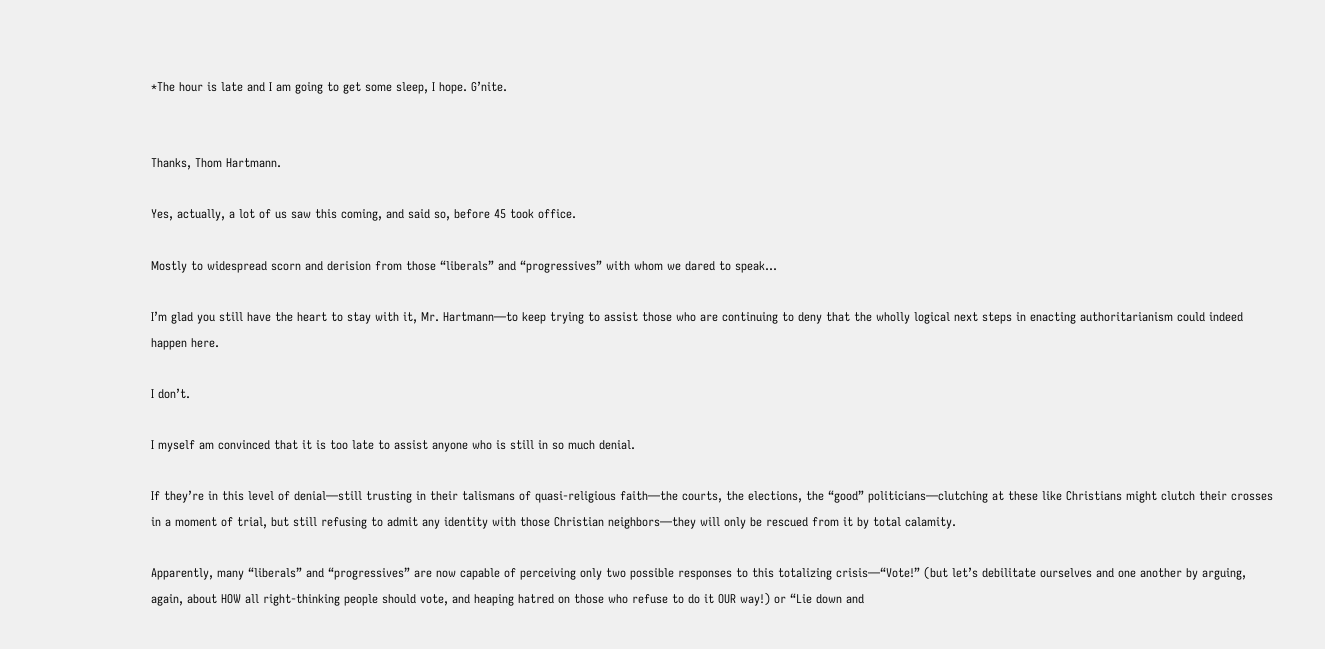*The hour is late and I am going to get some sleep, I hope. G’nite.


Thanks, Thom Hartmann.

Yes, actually, a lot of us saw this coming, and said so, before 45 took office.

Mostly to widespread scorn and derision from those “liberals” and “progressives” with whom we dared to speak…

I’m glad you still have the heart to stay with it, Mr. Hartmann—to keep trying to assist those who are continuing to deny that the wholly logical next steps in enacting authoritarianism could indeed happen here.

I don’t.

I myself am convinced that it is too late to assist anyone who is still in so much denial.

If they’re in this level of denial—still trusting in their talismans of quasi-religious faith—the courts, the elections, the “good” politicians—clutching at these like Christians might clutch their crosses in a moment of trial, but still refusing to admit any identity with those Christian neighbors—they will only be rescued from it by total calamity.

Apparently, many “liberals” and “progressives” are now capable of perceiving only two possible responses to this totalizing crisis—“Vote!” (but let’s debilitate ourselves and one another by arguing, again, about HOW all right-thinking people should vote, and heaping hatred on those who refuse to do it OUR way!) or “Lie down and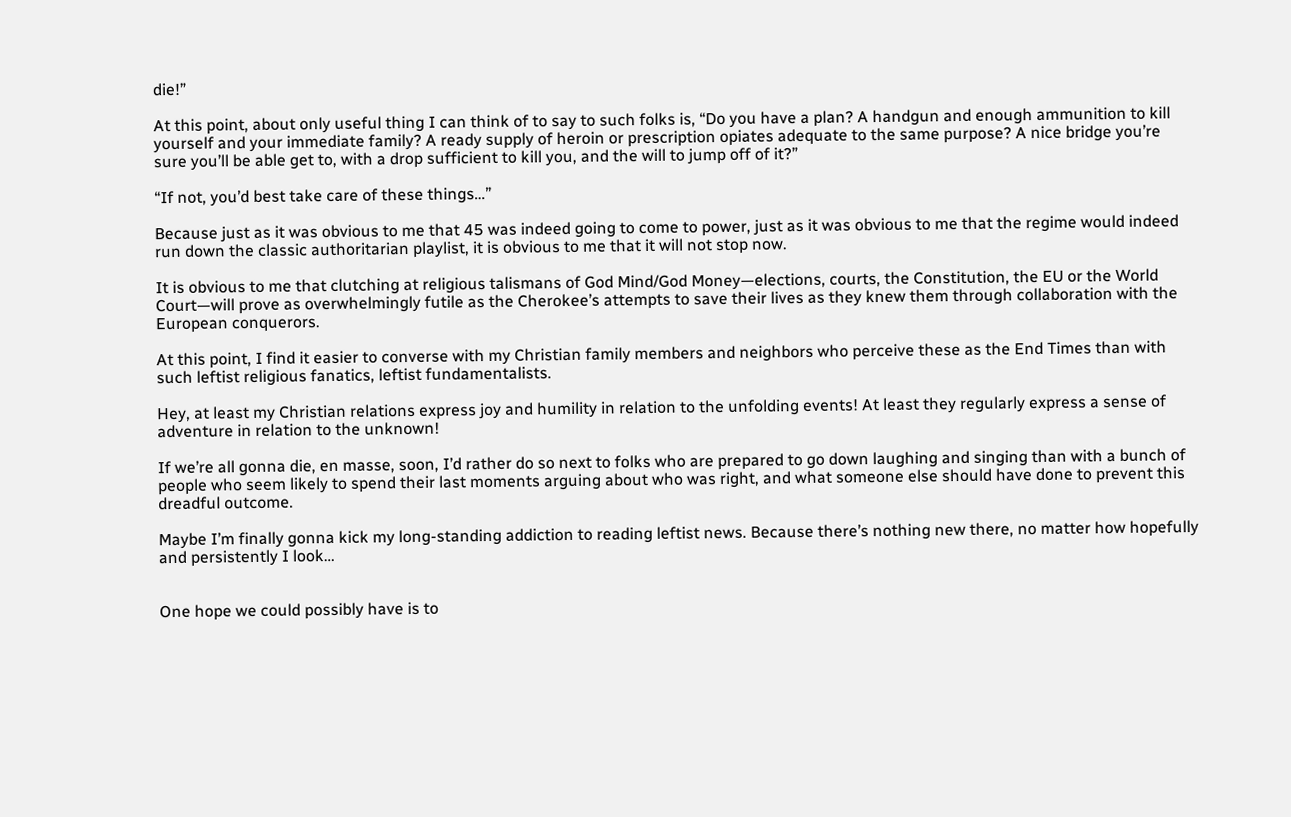die!”

At this point, about only useful thing I can think of to say to such folks is, “Do you have a plan? A handgun and enough ammunition to kill yourself and your immediate family? A ready supply of heroin or prescription opiates adequate to the same purpose? A nice bridge you’re sure you’ll be able get to, with a drop sufficient to kill you, and the will to jump off of it?”

“If not, you’d best take care of these things…”

Because just as it was obvious to me that 45 was indeed going to come to power, just as it was obvious to me that the regime would indeed run down the classic authoritarian playlist, it is obvious to me that it will not stop now.

It is obvious to me that clutching at religious talismans of God Mind/God Money—elections, courts, the Constitution, the EU or the World Court—will prove as overwhelmingly futile as the Cherokee’s attempts to save their lives as they knew them through collaboration with the European conquerors.

At this point, I find it easier to converse with my Christian family members and neighbors who perceive these as the End Times than with such leftist religious fanatics, leftist fundamentalists.

Hey, at least my Christian relations express joy and humility in relation to the unfolding events! At least they regularly express a sense of adventure in relation to the unknown!

If we’re all gonna die, en masse, soon, I’d rather do so next to folks who are prepared to go down laughing and singing than with a bunch of people who seem likely to spend their last moments arguing about who was right, and what someone else should have done to prevent this dreadful outcome.

Maybe I’m finally gonna kick my long-standing addiction to reading leftist news. Because there’s nothing new there, no matter how hopefully and persistently I look…


One hope we could possibly have is to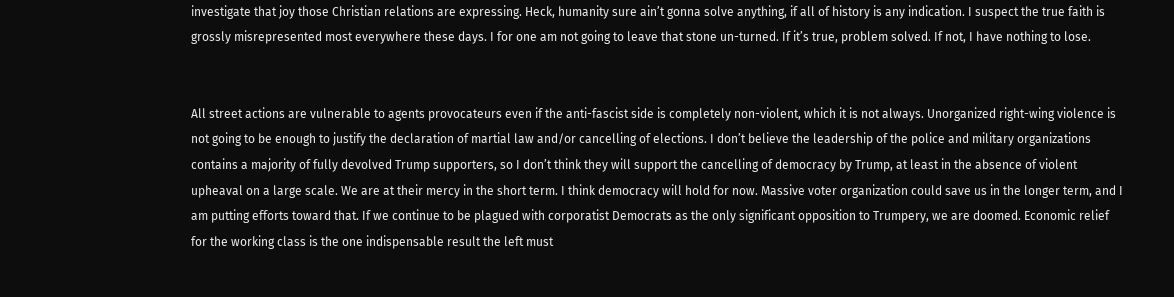investigate that joy those Christian relations are expressing. Heck, humanity sure ain’t gonna solve anything, if all of history is any indication. I suspect the true faith is grossly misrepresented most everywhere these days. I for one am not going to leave that stone un-turned. If it’s true, problem solved. If not, I have nothing to lose.


All street actions are vulnerable to agents provocateurs even if the anti-fascist side is completely non-violent, which it is not always. Unorganized right-wing violence is not going to be enough to justify the declaration of martial law and/or cancelling of elections. I don’t believe the leadership of the police and military organizations contains a majority of fully devolved Trump supporters, so I don’t think they will support the cancelling of democracy by Trump, at least in the absence of violent upheaval on a large scale. We are at their mercy in the short term. I think democracy will hold for now. Massive voter organization could save us in the longer term, and I am putting efforts toward that. If we continue to be plagued with corporatist Democrats as the only significant opposition to Trumpery, we are doomed. Economic relief for the working class is the one indispensable result the left must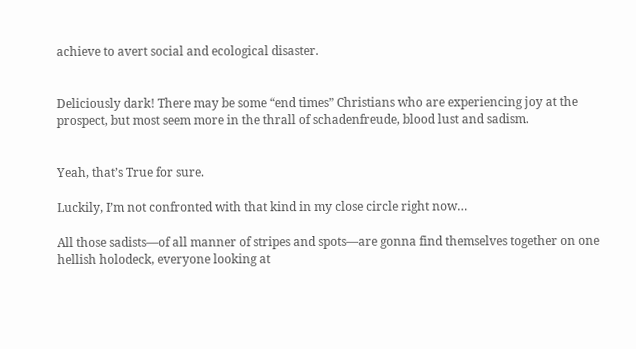achieve to avert social and ecological disaster.


Deliciously dark! There may be some “end times” Christians who are experiencing joy at the prospect, but most seem more in the thrall of schadenfreude, blood lust and sadism.


Yeah, that’s True for sure.

Luckily, I’m not confronted with that kind in my close circle right now…

All those sadists—of all manner of stripes and spots—are gonna find themselves together on one hellish holodeck, everyone looking at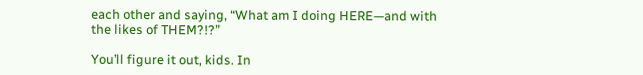each other and saying, “What am I doing HERE—and with the likes of THEM?!?”

You’ll figure it out, kids. In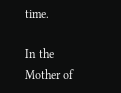time.

In the Mother of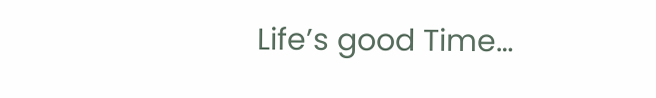Life’s good Time…